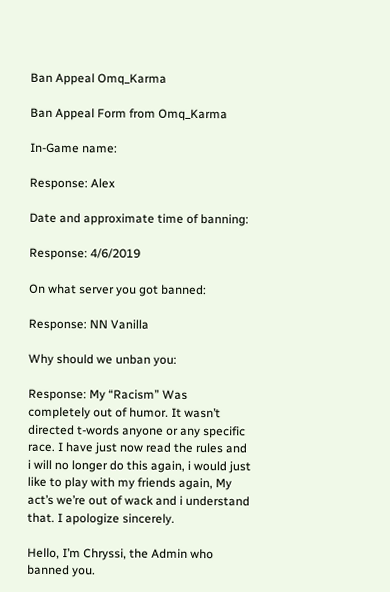Ban Appeal Omq_Karma

Ban Appeal Form from Omq_Karma

In-Game name:

Response: Alex

Date and approximate time of banning:

Response: 4/6/2019

On what server you got banned:

Response: NN Vanilla

Why should we unban you:

Response: My “Racism” Was completely out of humor. It wasn’t directed t-words anyone or any specific race. I have just now read the rules and i will no longer do this again, i would just like to play with my friends again, My act’s we’re out of wack and i understand that. I apologize sincerely.

Hello, I’m Chryssi, the Admin who banned you.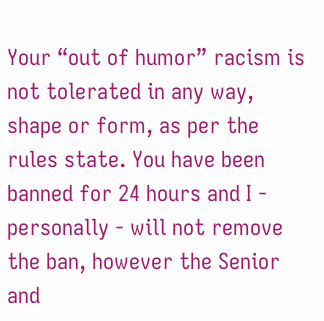Your “out of humor” racism is not tolerated in any way, shape or form, as per the rules state. You have been banned for 24 hours and I - personally - will not remove the ban, however the Senior and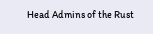Head Admins of the Rust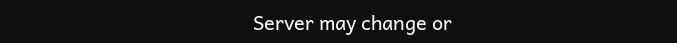Server may change or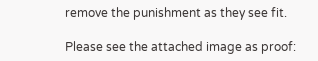remove the punishment as they see fit.

Please see the attached image as proof: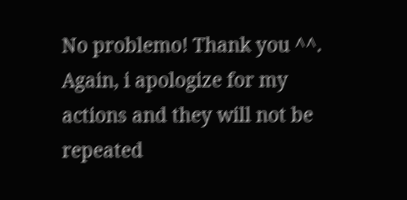No problemo! Thank you ^^. Again, i apologize for my actions and they will not be repeated